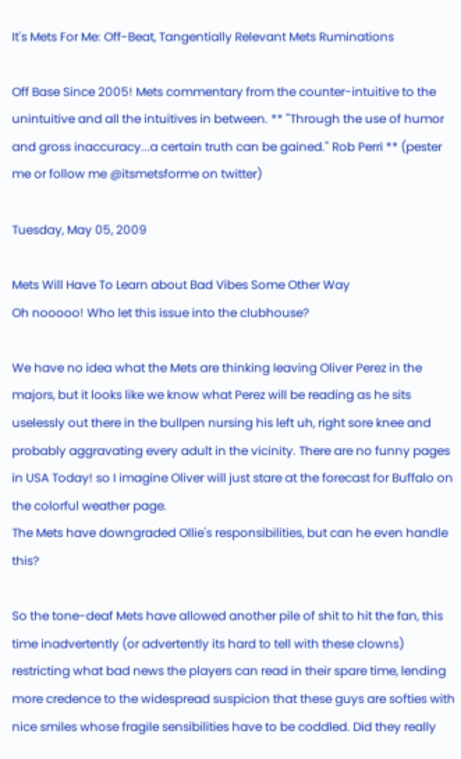It's Mets For Me: Off-Beat, Tangentially Relevant Mets Ruminations

Off Base Since 2005! Mets commentary from the counter-intuitive to the unintuitive and all the intuitives in between. ** "Through the use of humor and gross inaccuracy...a certain truth can be gained." Rob Perri ** (pester me or follow me @itsmetsforme on twitter)

Tuesday, May 05, 2009

Mets Will Have To Learn about Bad Vibes Some Other Way
Oh nooooo! Who let this issue into the clubhouse?

We have no idea what the Mets are thinking leaving Oliver Perez in the majors, but it looks like we know what Perez will be reading as he sits uselessly out there in the bullpen nursing his left uh, right sore knee and probably aggravating every adult in the vicinity. There are no funny pages in USA Today! so I imagine Oliver will just stare at the forecast for Buffalo on the colorful weather page.
The Mets have downgraded Ollie's responsibilities, but can he even handle this?

So the tone-deaf Mets have allowed another pile of shit to hit the fan, this time inadvertently (or advertently its hard to tell with these clowns) restricting what bad news the players can read in their spare time, lending more credence to the widespread suspicion that these guys are softies with nice smiles whose fragile sensibilities have to be coddled. Did they really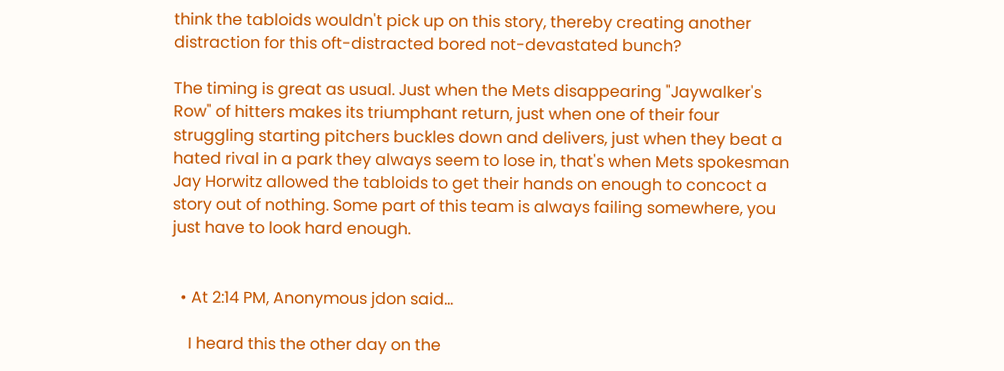think the tabloids wouldn't pick up on this story, thereby creating another distraction for this oft-distracted bored not-devastated bunch?

The timing is great as usual. Just when the Mets disappearing "Jaywalker's Row" of hitters makes its triumphant return, just when one of their four struggling starting pitchers buckles down and delivers, just when they beat a hated rival in a park they always seem to lose in, that's when Mets spokesman Jay Horwitz allowed the tabloids to get their hands on enough to concoct a story out of nothing. Some part of this team is always failing somewhere, you just have to look hard enough.


  • At 2:14 PM, Anonymous jdon said…

    I heard this the other day on the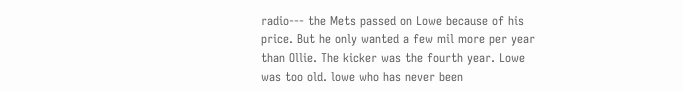radio--- the Mets passed on Lowe because of his price. But he only wanted a few mil more per year than Ollie. The kicker was the fourth year. Lowe was too old. lowe who has never been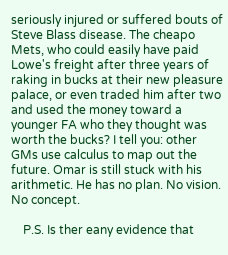seriously injured or suffered bouts of Steve Blass disease. The cheapo Mets, who could easily have paid Lowe's freight after three years of raking in bucks at their new pleasure palace, or even traded him after two and used the money toward a younger FA who they thought was worth the bucks? I tell you: other GMs use calculus to map out the future. Omar is still stuck with his arithmetic. He has no plan. No vision. No concept.

    P.S. Is ther eany evidence that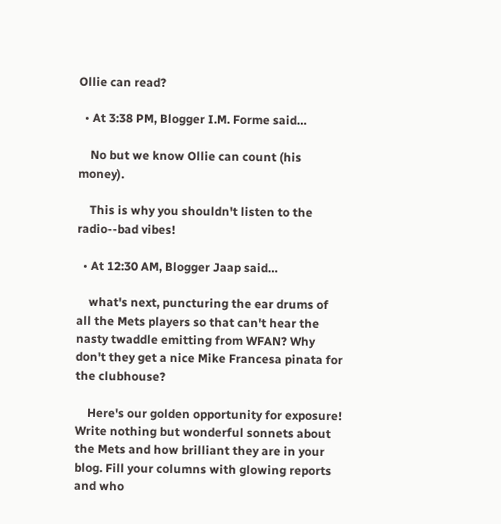Ollie can read?

  • At 3:38 PM, Blogger I.M. Forme said…

    No but we know Ollie can count (his money).

    This is why you shouldn't listen to the radio--bad vibes!

  • At 12:30 AM, Blogger Jaap said…

    what's next, puncturing the ear drums of all the Mets players so that can't hear the nasty twaddle emitting from WFAN? Why don't they get a nice Mike Francesa pinata for the clubhouse?

    Here's our golden opportunity for exposure! Write nothing but wonderful sonnets about the Mets and how brilliant they are in your blog. Fill your columns with glowing reports and who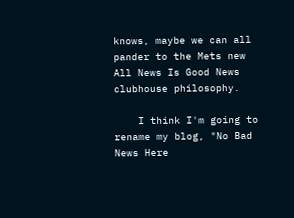knows, maybe we can all pander to the Mets new All News Is Good News clubhouse philosophy.

    I think I'm going to rename my blog, "No Bad News Here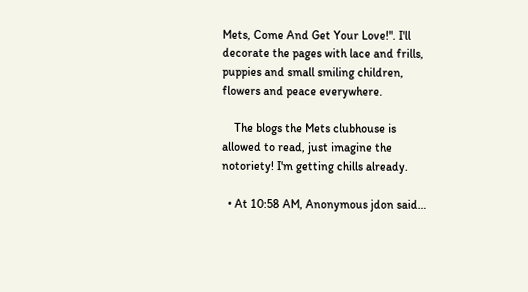Mets, Come And Get Your Love!". I'll decorate the pages with lace and frills, puppies and small smiling children, flowers and peace everywhere.

    The blogs the Mets clubhouse is allowed to read, just imagine the notoriety! I'm getting chills already.

  • At 10:58 AM, Anonymous jdon said…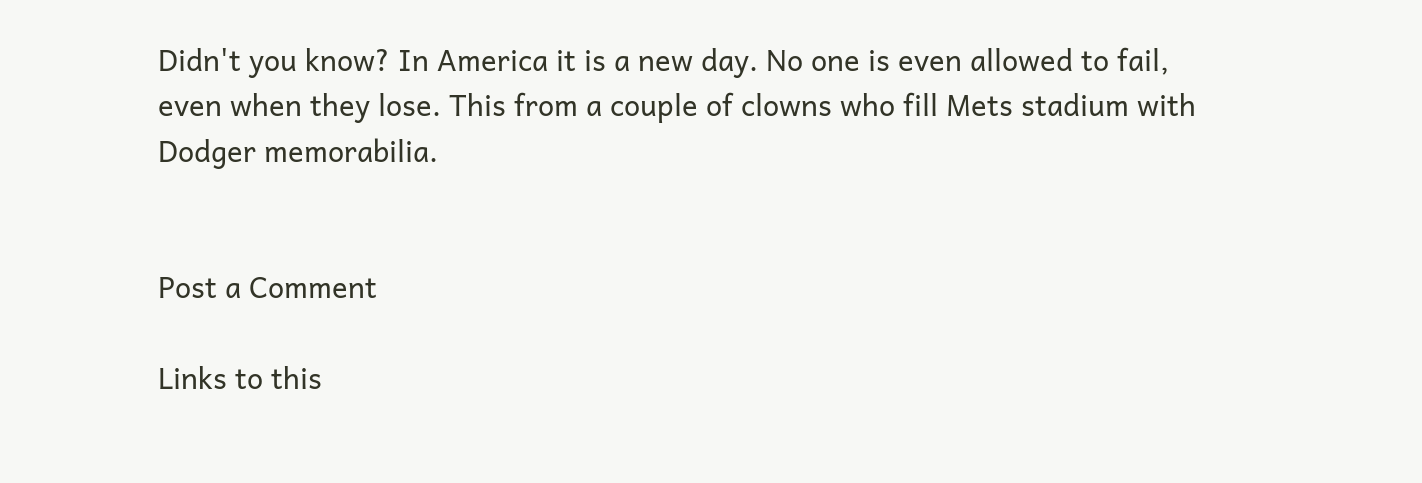Didn't you know? In America it is a new day. No one is even allowed to fail, even when they lose. This from a couple of clowns who fill Mets stadium with Dodger memorabilia.


Post a Comment

Links to this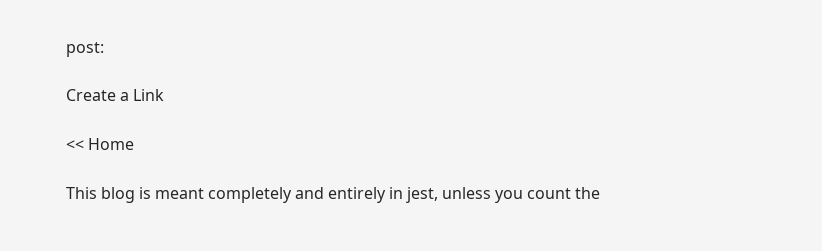post:

Create a Link

<< Home

This blog is meant completely and entirely in jest, unless you count the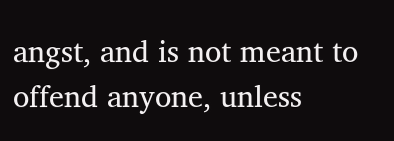angst, and is not meant to offend anyone, unless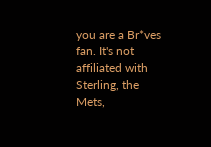you are a Br*ves fan. It's not affiliated with Sterling, the Mets,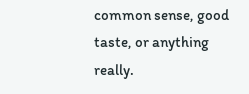common sense, good taste, or anything really.